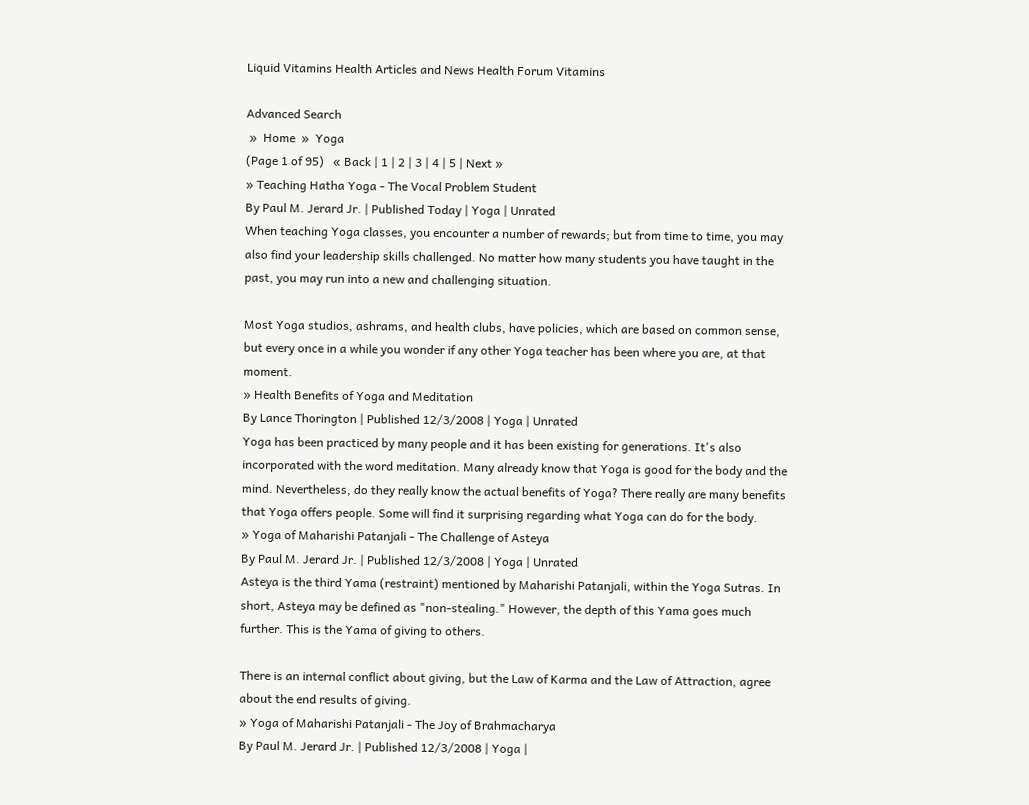Liquid Vitamins Health Articles and News Health Forum Vitamins

Advanced Search
 »  Home  »  Yoga
(Page 1 of 95)   « Back | 1 | 2 | 3 | 4 | 5 | Next »
» Teaching Hatha Yoga - The Vocal Problem Student
By Paul M. Jerard Jr. | Published Today | Yoga | Unrated
When teaching Yoga classes, you encounter a number of rewards; but from time to time, you may also find your leadership skills challenged. No matter how many students you have taught in the past, you may run into a new and challenging situation.

Most Yoga studios, ashrams, and health clubs, have policies, which are based on common sense, but every once in a while you wonder if any other Yoga teacher has been where you are, at that moment.
» Health Benefits of Yoga and Meditation
By Lance Thorington | Published 12/3/2008 | Yoga | Unrated
Yoga has been practiced by many people and it has been existing for generations. It's also incorporated with the word meditation. Many already know that Yoga is good for the body and the mind. Nevertheless, do they really know the actual benefits of Yoga? There really are many benefits that Yoga offers people. Some will find it surprising regarding what Yoga can do for the body.
» Yoga of Maharishi Patanjali - The Challenge of Asteya
By Paul M. Jerard Jr. | Published 12/3/2008 | Yoga | Unrated
Asteya is the third Yama (restraint) mentioned by Maharishi Patanjali, within the Yoga Sutras. In short, Asteya may be defined as "non-stealing." However, the depth of this Yama goes much further. This is the Yama of giving to others.

There is an internal conflict about giving, but the Law of Karma and the Law of Attraction, agree about the end results of giving.
» Yoga of Maharishi Patanjali - The Joy of Brahmacharya
By Paul M. Jerard Jr. | Published 12/3/2008 | Yoga |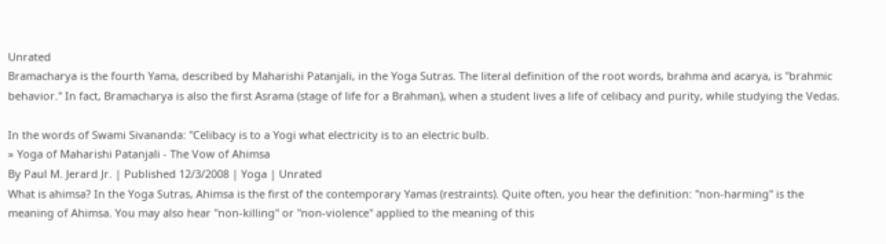Unrated
Bramacharya is the fourth Yama, described by Maharishi Patanjali, in the Yoga Sutras. The literal definition of the root words, brahma and acarya, is "brahmic behavior." In fact, Bramacharya is also the first Asrama (stage of life for a Brahman), when a student lives a life of celibacy and purity, while studying the Vedas.

In the words of Swami Sivananda: "Celibacy is to a Yogi what electricity is to an electric bulb.
» Yoga of Maharishi Patanjali - The Vow of Ahimsa
By Paul M. Jerard Jr. | Published 12/3/2008 | Yoga | Unrated
What is ahimsa? In the Yoga Sutras, Ahimsa is the first of the contemporary Yamas (restraints). Quite often, you hear the definition: "non-harming" is the meaning of Ahimsa. You may also hear "non-killing" or "non-violence" applied to the meaning of this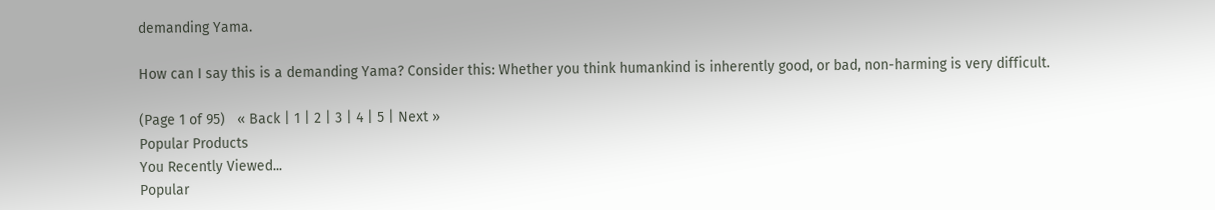demanding Yama.

How can I say this is a demanding Yama? Consider this: Whether you think humankind is inherently good, or bad, non-harming is very difficult.

(Page 1 of 95)   « Back | 1 | 2 | 3 | 4 | 5 | Next »
Popular Products
You Recently Viewed...
Popular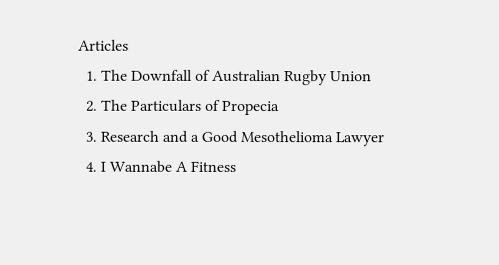Articles
  1. The Downfall of Australian Rugby Union
  2. The Particulars of Propecia
  3. Research and a Good Mesothelioma Lawyer
  4. I Wannabe A Fitness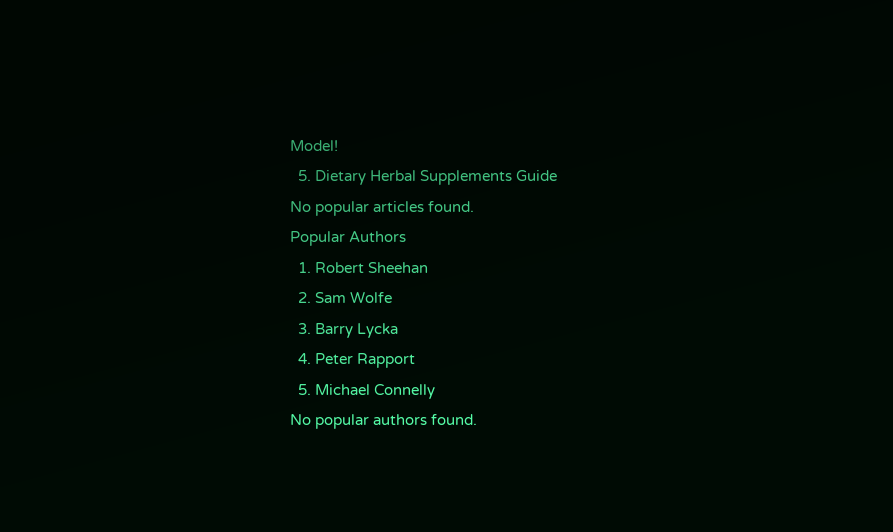Model!
  5. Dietary Herbal Supplements Guide
No popular articles found.
Popular Authors
  1. Robert Sheehan
  2. Sam Wolfe
  3. Barry Lycka
  4. Peter Rapport
  5. Michael Connelly
No popular authors found.